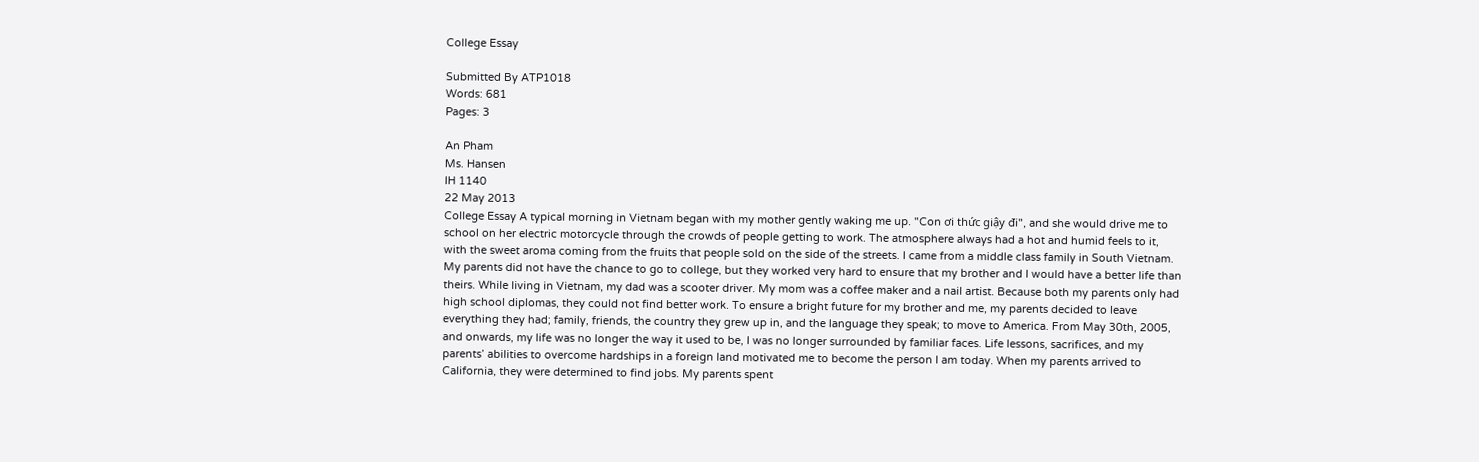College Essay

Submitted By ATP1018
Words: 681
Pages: 3

An Pham
Ms. Hansen
IH 1140
22 May 2013
College Essay A typical morning in Vietnam began with my mother gently waking me up. "Con ơi thức giậy đi", and she would drive me to school on her electric motorcycle through the crowds of people getting to work. The atmosphere always had a hot and humid feels to it, with the sweet aroma coming from the fruits that people sold on the side of the streets. I came from a middle class family in South Vietnam. My parents did not have the chance to go to college, but they worked very hard to ensure that my brother and I would have a better life than theirs. While living in Vietnam, my dad was a scooter driver. My mom was a coffee maker and a nail artist. Because both my parents only had high school diplomas, they could not find better work. To ensure a bright future for my brother and me, my parents decided to leave everything they had; family, friends, the country they grew up in, and the language they speak; to move to America. From May 30th, 2005, and onwards, my life was no longer the way it used to be, I was no longer surrounded by familiar faces. Life lessons, sacrifices, and my parents’ abilities to overcome hardships in a foreign land motivated me to become the person I am today. When my parents arrived to California, they were determined to find jobs. My parents spent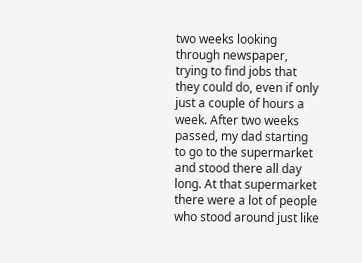two weeks looking through newspaper, trying to find jobs that they could do, even if only just a couple of hours a week. After two weeks passed, my dad starting to go to the supermarket and stood there all day long. At that supermarket there were a lot of people who stood around just like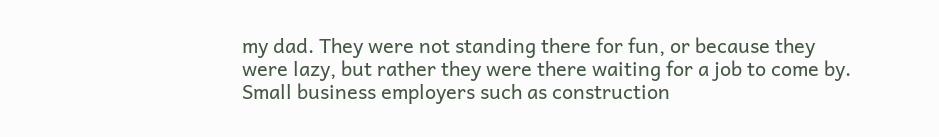my dad. They were not standing there for fun, or because they were lazy, but rather they were there waiting for a job to come by. Small business employers such as construction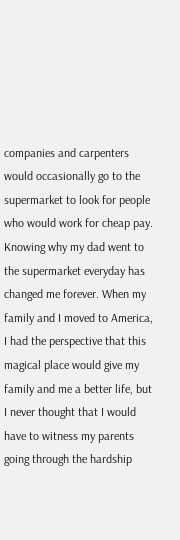companies and carpenters would occasionally go to the supermarket to look for people who would work for cheap pay. Knowing why my dad went to the supermarket everyday has changed me forever. When my family and I moved to America, I had the perspective that this magical place would give my family and me a better life, but I never thought that I would have to witness my parents going through the hardship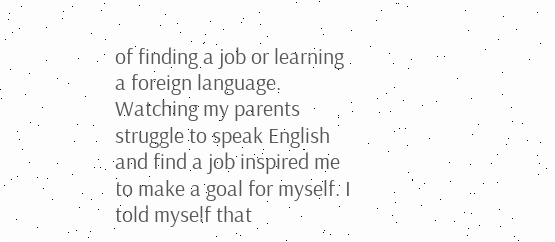of finding a job or learning a foreign language. Watching my parents struggle to speak English and find a job inspired me to make a goal for myself. I told myself that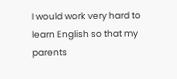I would work very hard to learn English so that my parents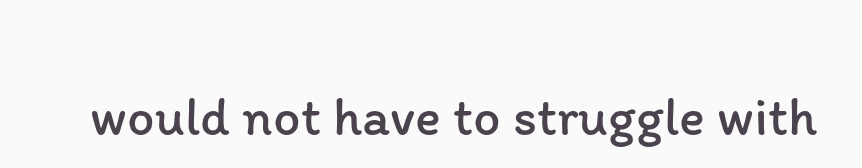would not have to struggle with